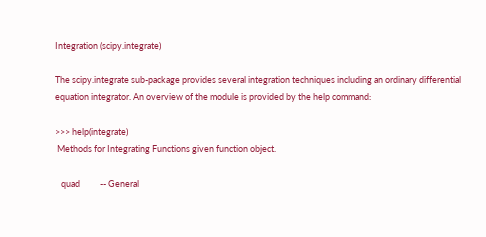Integration (scipy.integrate)

The scipy.integrate sub-package provides several integration techniques including an ordinary differential equation integrator. An overview of the module is provided by the help command:

>>> help(integrate)
 Methods for Integrating Functions given function object.

   quad          -- General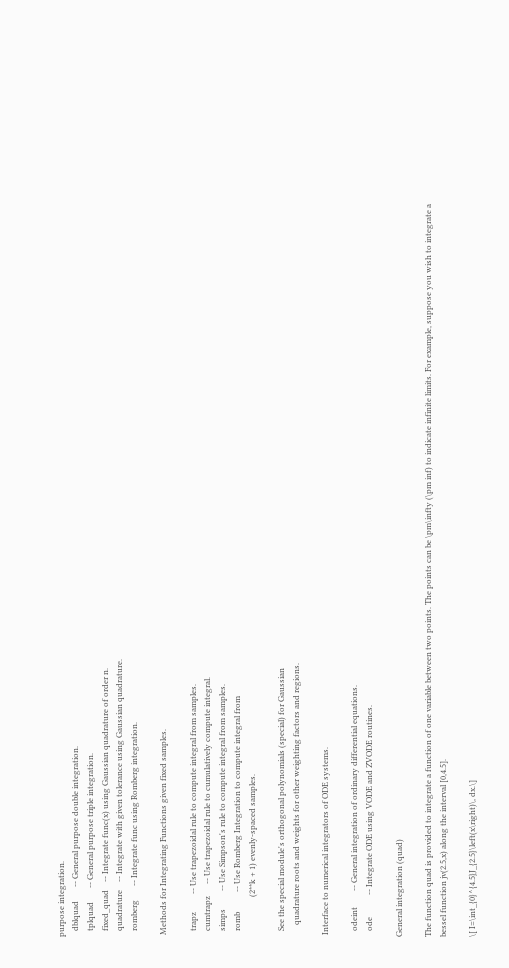purpose integration.
   dblquad       -- General purpose double integration.
   tplquad       -- General purpose triple integration.
   fixed_quad    -- Integrate func(x) using Gaussian quadrature of order n.
   quadrature    -- Integrate with given tolerance using Gaussian quadrature.
   romberg       -- Integrate func using Romberg integration.

 Methods for Integrating Functions given fixed samples.

   trapz         -- Use trapezoidal rule to compute integral from samples.
   cumtrapz      -- Use trapezoidal rule to cumulatively compute integral.
   simps         -- Use Simpson's rule to compute integral from samples.
   romb          -- Use Romberg Integration to compute integral from
                    (2**k + 1) evenly-spaced samples.

   See the special module's orthogonal polynomials (special) for Gaussian
      quadrature roots and weights for other weighting factors and regions.

 Interface to numerical integrators of ODE systems.

   odeint        -- General integration of ordinary differential equations.
   ode           -- Integrate ODE using VODE and ZVODE routines.

General integration (quad)

The function quad is provided to integrate a function of one variable between two points. The points can be \pm\infty (\pm inf) to indicate infinite limits. For example, suppose you wish to integrate a bessel function jv(2.5,x) along the interval [0,4.5].

\[ I=\int_{0}^{4.5}J_{2.5}\left(x\right)\, dx.\]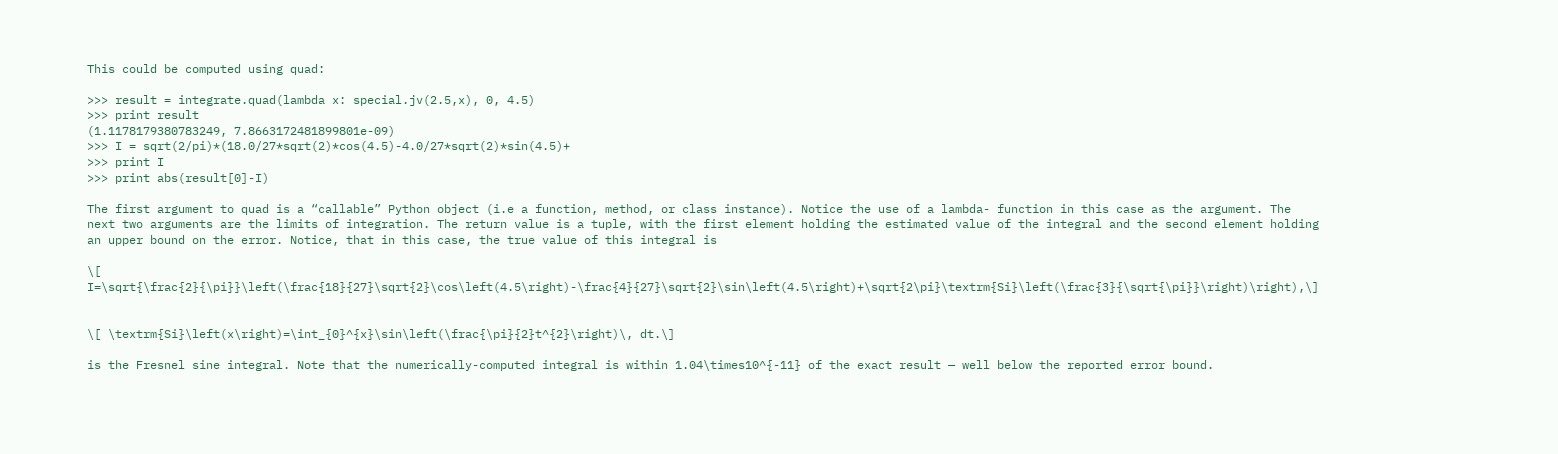This could be computed using quad:

>>> result = integrate.quad(lambda x: special.jv(2.5,x), 0, 4.5)
>>> print result
(1.1178179380783249, 7.8663172481899801e-09)
>>> I = sqrt(2/pi)*(18.0/27*sqrt(2)*cos(4.5)-4.0/27*sqrt(2)*sin(4.5)+
>>> print I
>>> print abs(result[0]-I)

The first argument to quad is a “callable” Python object (i.e a function, method, or class instance). Notice the use of a lambda- function in this case as the argument. The next two arguments are the limits of integration. The return value is a tuple, with the first element holding the estimated value of the integral and the second element holding an upper bound on the error. Notice, that in this case, the true value of this integral is

\[ I=\sqrt{\frac{2}{\pi}}\left(\frac{18}{27}\sqrt{2}\cos\left(4.5\right)-\frac{4}{27}\sqrt{2}\sin\left(4.5\right)+\sqrt{2\pi}\textrm{Si}\left(\frac{3}{\sqrt{\pi}}\right)\right),\]


\[ \textrm{Si}\left(x\right)=\int_{0}^{x}\sin\left(\frac{\pi}{2}t^{2}\right)\, dt.\]

is the Fresnel sine integral. Note that the numerically-computed integral is within 1.04\times10^{-11} of the exact result — well below the reported error bound.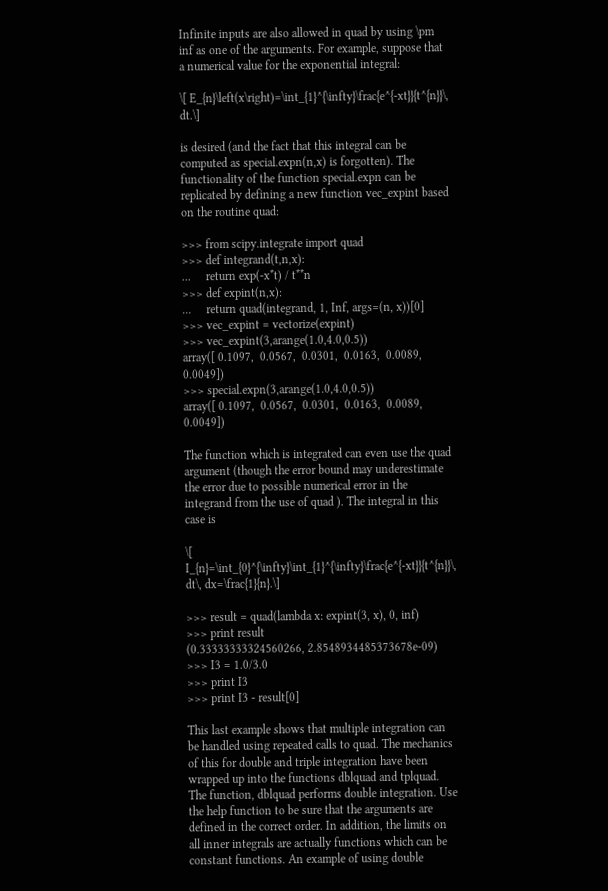Infinite inputs are also allowed in quad by using \pm inf as one of the arguments. For example, suppose that a numerical value for the exponential integral:

\[ E_{n}\left(x\right)=\int_{1}^{\infty}\frac{e^{-xt}}{t^{n}}\, dt.\]

is desired (and the fact that this integral can be computed as special.expn(n,x) is forgotten). The functionality of the function special.expn can be replicated by defining a new function vec_expint based on the routine quad:

>>> from scipy.integrate import quad
>>> def integrand(t,n,x):
...     return exp(-x*t) / t**n
>>> def expint(n,x):
...     return quad(integrand, 1, Inf, args=(n, x))[0]
>>> vec_expint = vectorize(expint)
>>> vec_expint(3,arange(1.0,4.0,0.5))
array([ 0.1097,  0.0567,  0.0301,  0.0163,  0.0089,  0.0049])
>>> special.expn(3,arange(1.0,4.0,0.5))
array([ 0.1097,  0.0567,  0.0301,  0.0163,  0.0089,  0.0049])

The function which is integrated can even use the quad argument (though the error bound may underestimate the error due to possible numerical error in the integrand from the use of quad ). The integral in this case is

\[ I_{n}=\int_{0}^{\infty}\int_{1}^{\infty}\frac{e^{-xt}}{t^{n}}\, dt\, dx=\frac{1}{n}.\]

>>> result = quad(lambda x: expint(3, x), 0, inf)
>>> print result
(0.33333333324560266, 2.8548934485373678e-09)
>>> I3 = 1.0/3.0
>>> print I3
>>> print I3 - result[0]

This last example shows that multiple integration can be handled using repeated calls to quad. The mechanics of this for double and triple integration have been wrapped up into the functions dblquad and tplquad. The function, dblquad performs double integration. Use the help function to be sure that the arguments are defined in the correct order. In addition, the limits on all inner integrals are actually functions which can be constant functions. An example of using double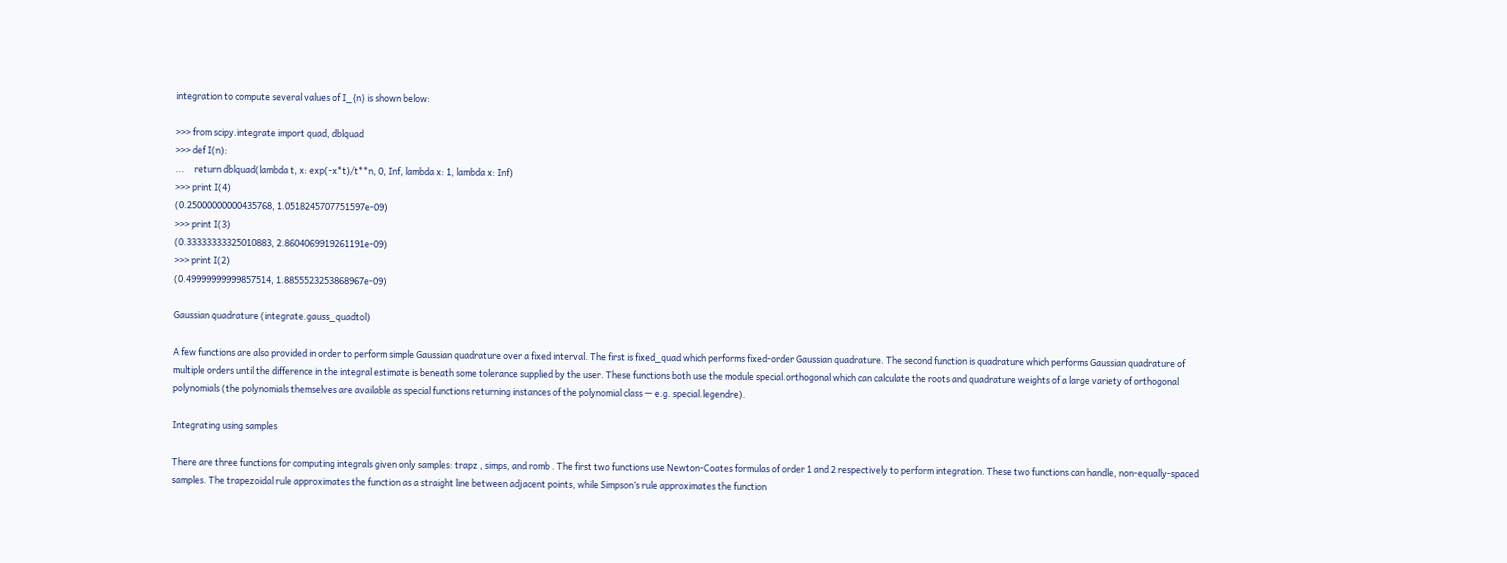integration to compute several values of I_{n} is shown below:

>>> from scipy.integrate import quad, dblquad
>>> def I(n):
...     return dblquad(lambda t, x: exp(-x*t)/t**n, 0, Inf, lambda x: 1, lambda x: Inf)
>>> print I(4)
(0.25000000000435768, 1.0518245707751597e-09)
>>> print I(3)
(0.33333333325010883, 2.8604069919261191e-09)
>>> print I(2)
(0.49999999999857514, 1.8855523253868967e-09)

Gaussian quadrature (integrate.gauss_quadtol)

A few functions are also provided in order to perform simple Gaussian quadrature over a fixed interval. The first is fixed_quad which performs fixed-order Gaussian quadrature. The second function is quadrature which performs Gaussian quadrature of multiple orders until the difference in the integral estimate is beneath some tolerance supplied by the user. These functions both use the module special.orthogonal which can calculate the roots and quadrature weights of a large variety of orthogonal polynomials (the polynomials themselves are available as special functions returning instances of the polynomial class — e.g. special.legendre).

Integrating using samples

There are three functions for computing integrals given only samples: trapz , simps, and romb . The first two functions use Newton-Coates formulas of order 1 and 2 respectively to perform integration. These two functions can handle, non-equally-spaced samples. The trapezoidal rule approximates the function as a straight line between adjacent points, while Simpson’s rule approximates the function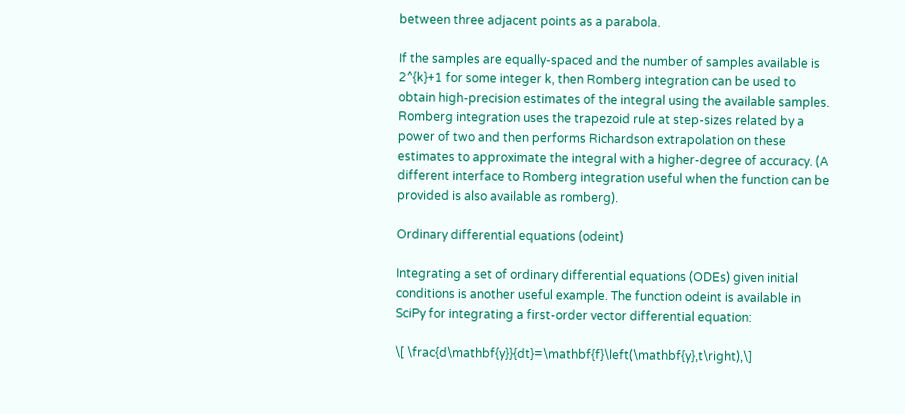between three adjacent points as a parabola.

If the samples are equally-spaced and the number of samples available is 2^{k}+1 for some integer k, then Romberg integration can be used to obtain high-precision estimates of the integral using the available samples. Romberg integration uses the trapezoid rule at step-sizes related by a power of two and then performs Richardson extrapolation on these estimates to approximate the integral with a higher-degree of accuracy. (A different interface to Romberg integration useful when the function can be provided is also available as romberg).

Ordinary differential equations (odeint)

Integrating a set of ordinary differential equations (ODEs) given initial conditions is another useful example. The function odeint is available in SciPy for integrating a first-order vector differential equation:

\[ \frac{d\mathbf{y}}{dt}=\mathbf{f}\left(\mathbf{y},t\right),\]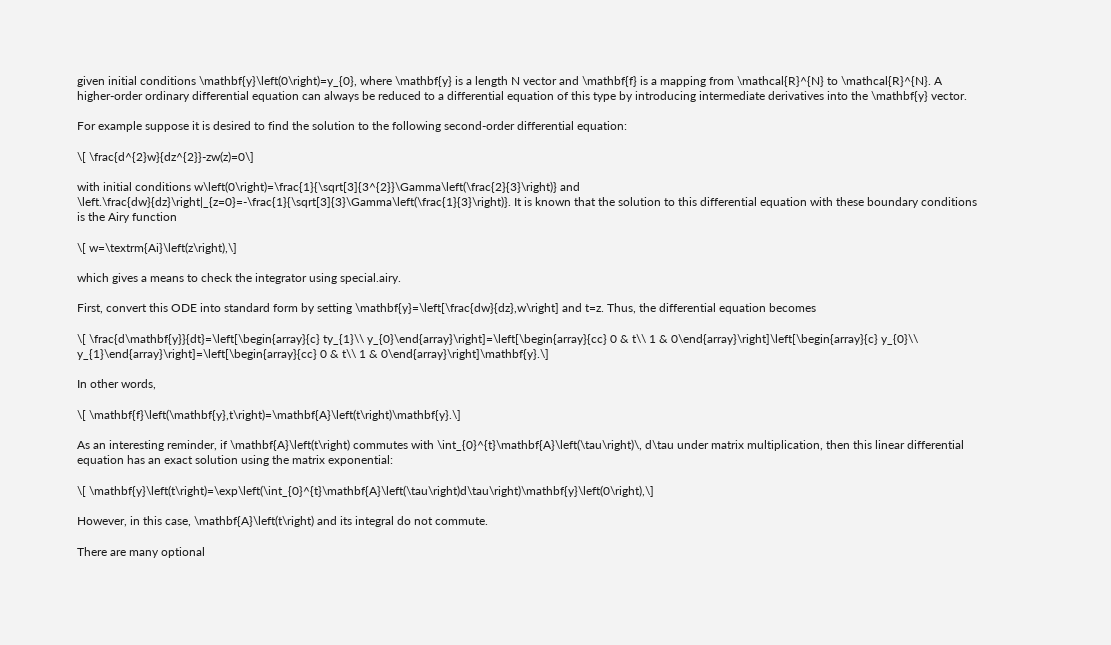given initial conditions \mathbf{y}\left(0\right)=y_{0}, where \mathbf{y} is a length N vector and \mathbf{f} is a mapping from \mathcal{R}^{N} to \mathcal{R}^{N}. A higher-order ordinary differential equation can always be reduced to a differential equation of this type by introducing intermediate derivatives into the \mathbf{y} vector.

For example suppose it is desired to find the solution to the following second-order differential equation:

\[ \frac{d^{2}w}{dz^{2}}-zw(z)=0\]

with initial conditions w\left(0\right)=\frac{1}{\sqrt[3]{3^{2}}\Gamma\left(\frac{2}{3}\right)} and \left.\frac{dw}{dz}\right|_{z=0}=-\frac{1}{\sqrt[3]{3}\Gamma\left(\frac{1}{3}\right)}. It is known that the solution to this differential equation with these boundary conditions is the Airy function

\[ w=\textrm{Ai}\left(z\right),\]

which gives a means to check the integrator using special.airy.

First, convert this ODE into standard form by setting \mathbf{y}=\left[\frac{dw}{dz},w\right] and t=z. Thus, the differential equation becomes

\[ \frac{d\mathbf{y}}{dt}=\left[\begin{array}{c} ty_{1}\\ y_{0}\end{array}\right]=\left[\begin{array}{cc} 0 & t\\ 1 & 0\end{array}\right]\left[\begin{array}{c} y_{0}\\ y_{1}\end{array}\right]=\left[\begin{array}{cc} 0 & t\\ 1 & 0\end{array}\right]\mathbf{y}.\]

In other words,

\[ \mathbf{f}\left(\mathbf{y},t\right)=\mathbf{A}\left(t\right)\mathbf{y}.\]

As an interesting reminder, if \mathbf{A}\left(t\right) commutes with \int_{0}^{t}\mathbf{A}\left(\tau\right)\, d\tau under matrix multiplication, then this linear differential equation has an exact solution using the matrix exponential:

\[ \mathbf{y}\left(t\right)=\exp\left(\int_{0}^{t}\mathbf{A}\left(\tau\right)d\tau\right)\mathbf{y}\left(0\right),\]

However, in this case, \mathbf{A}\left(t\right) and its integral do not commute.

There are many optional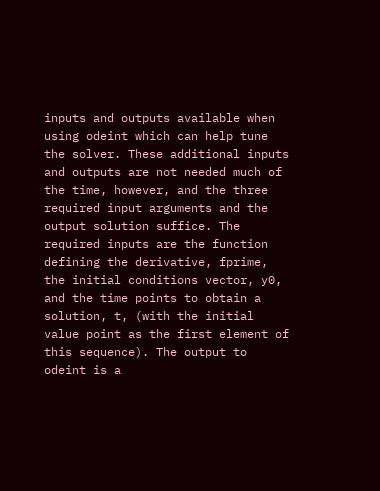inputs and outputs available when using odeint which can help tune the solver. These additional inputs and outputs are not needed much of the time, however, and the three required input arguments and the output solution suffice. The required inputs are the function defining the derivative, fprime, the initial conditions vector, y0, and the time points to obtain a solution, t, (with the initial value point as the first element of this sequence). The output to odeint is a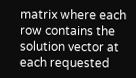matrix where each row contains the solution vector at each requested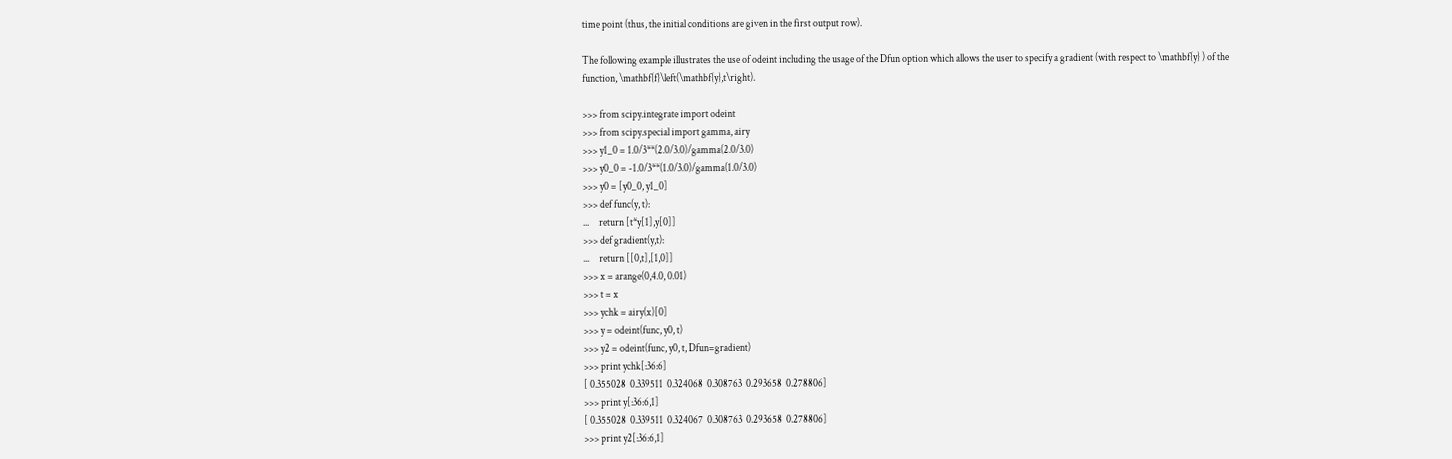time point (thus, the initial conditions are given in the first output row).

The following example illustrates the use of odeint including the usage of the Dfun option which allows the user to specify a gradient (with respect to \mathbf{y} ) of the function, \mathbf{f}\left(\mathbf{y},t\right).

>>> from scipy.integrate import odeint
>>> from scipy.special import gamma, airy
>>> y1_0 = 1.0/3**(2.0/3.0)/gamma(2.0/3.0)
>>> y0_0 = -1.0/3**(1.0/3.0)/gamma(1.0/3.0)
>>> y0 = [y0_0, y1_0]
>>> def func(y, t):
...     return [t*y[1],y[0]]
>>> def gradient(y,t):
...     return [[0,t],[1,0]]
>>> x = arange(0,4.0, 0.01)
>>> t = x
>>> ychk = airy(x)[0]
>>> y = odeint(func, y0, t)
>>> y2 = odeint(func, y0, t, Dfun=gradient)
>>> print ychk[:36:6]
[ 0.355028  0.339511  0.324068  0.308763  0.293658  0.278806]
>>> print y[:36:6,1]
[ 0.355028  0.339511  0.324067  0.308763  0.293658  0.278806]
>>> print y2[:36:6,1]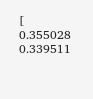[ 0.355028  0.339511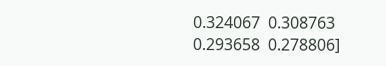0.324067  0.308763  0.293658  0.278806]